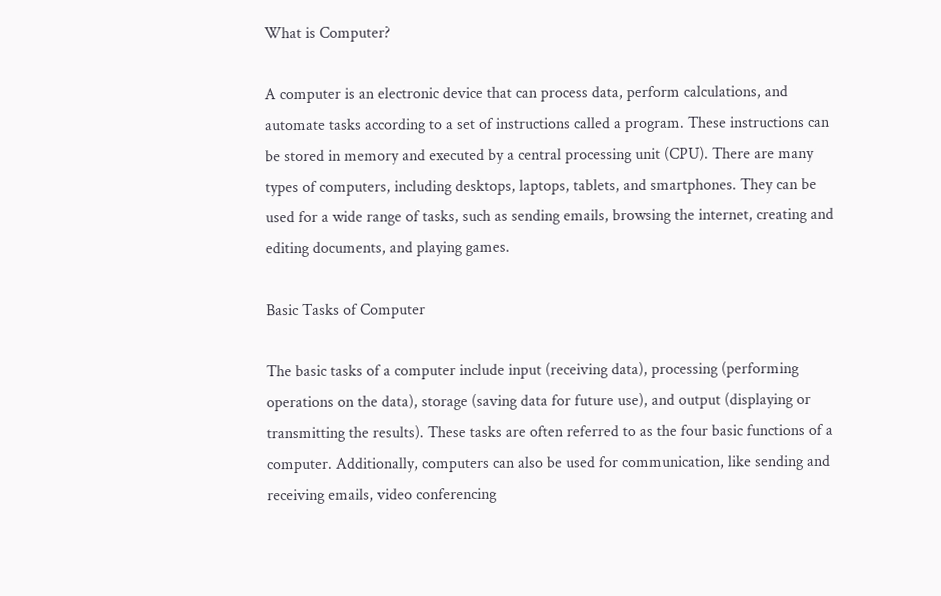What is Computer?

A computer is an electronic device that can process data, perform calculations, and automate tasks according to a set of instructions called a program. These instructions can be stored in memory and executed by a central processing unit (CPU). There are many types of computers, including desktops, laptops, tablets, and smartphones. They can be used for a wide range of tasks, such as sending emails, browsing the internet, creating and editing documents, and playing games.

Basic Tasks of Computer

The basic tasks of a computer include input (receiving data), processing (performing operations on the data), storage (saving data for future use), and output (displaying or transmitting the results). These tasks are often referred to as the four basic functions of a computer. Additionally, computers can also be used for communication, like sending and receiving emails, video conferencing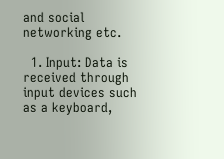and social networking etc.

  1. Input: Data is received through input devices such as a keyboard,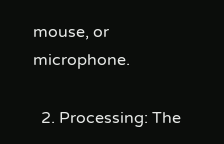mouse, or microphone.

  2. Processing: The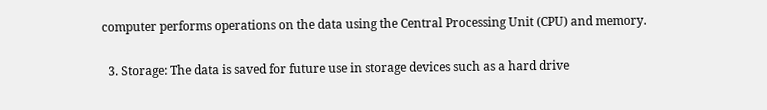computer performs operations on the data using the Central Processing Unit (CPU) and memory.

  3. Storage: The data is saved for future use in storage devices such as a hard drive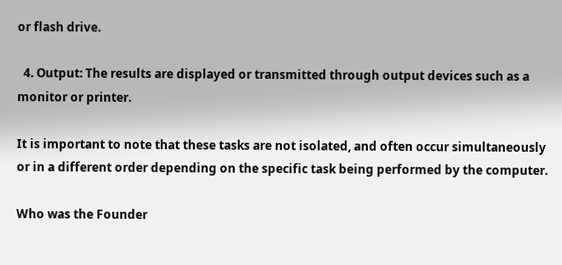or flash drive.

  4. Output: The results are displayed or transmitted through output devices such as a monitor or printer.

It is important to note that these tasks are not isolated, and often occur simultaneously or in a different order depending on the specific task being performed by the computer.

Who was the Founder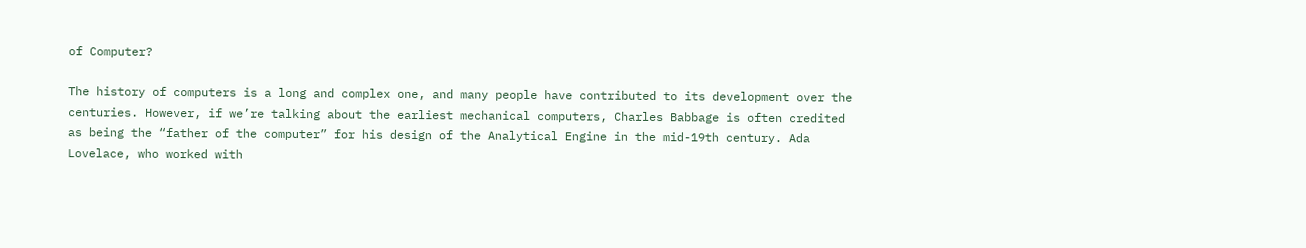of Computer?

The history of computers is a long and complex one, and many people have contributed to its development over the centuries. However, if we’re talking about the earliest mechanical computers, Charles Babbage is often credited as being the “father of the computer” for his design of the Analytical Engine in the mid-19th century. Ada Lovelace, who worked with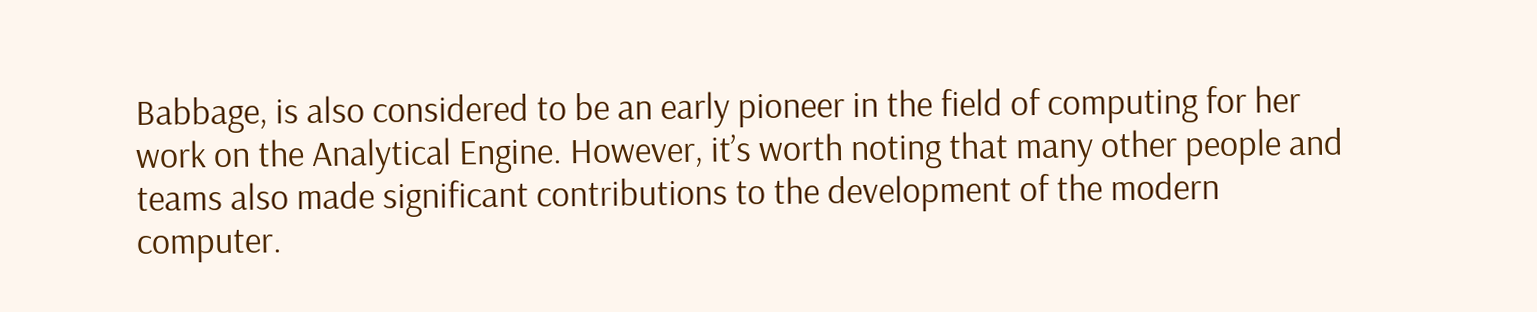Babbage, is also considered to be an early pioneer in the field of computing for her work on the Analytical Engine. However, it’s worth noting that many other people and teams also made significant contributions to the development of the modern computer.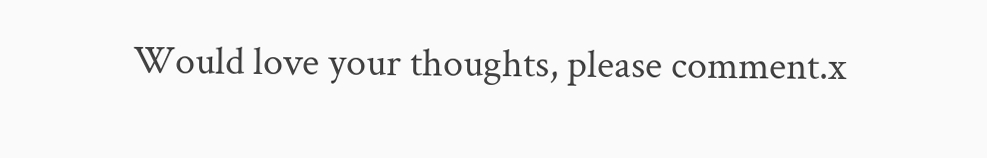Would love your thoughts, please comment.x